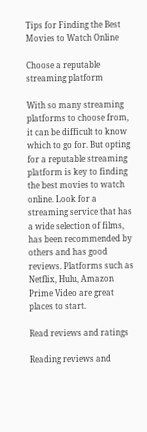Tips for Finding the Best Movies to Watch Online

Choose a reputable streaming platform

With so many streaming platforms to choose from, it can be difficult to know which to go for. But opting for a reputable streaming platform is key to finding the best movies to watch online. Look for a streaming service that has a wide selection of films, has been recommended by others and has good reviews. Platforms such as Netflix, Hulu, Amazon Prime Video are great places to start.

Read reviews and ratings

Reading reviews and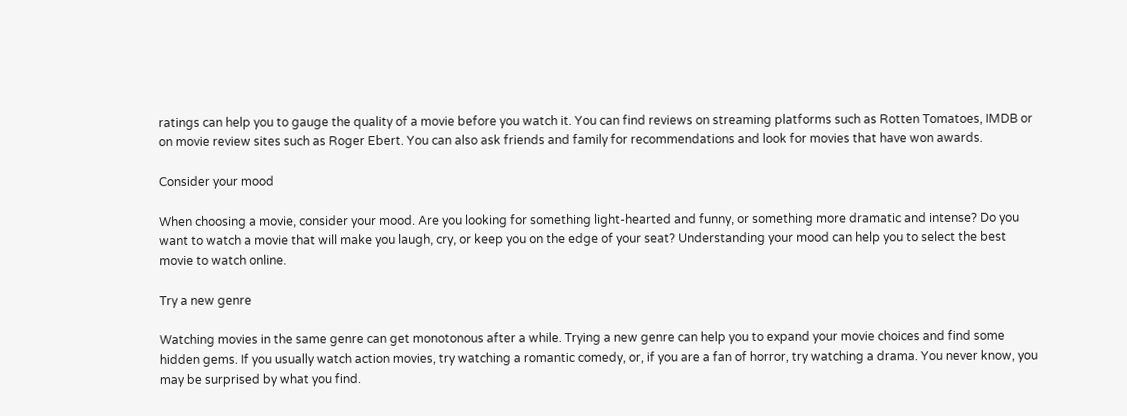ratings can help you to gauge the quality of a movie before you watch it. You can find reviews on streaming platforms such as Rotten Tomatoes, IMDB or on movie review sites such as Roger Ebert. You can also ask friends and family for recommendations and look for movies that have won awards.

Consider your mood

When choosing a movie, consider your mood. Are you looking for something light-hearted and funny, or something more dramatic and intense? Do you want to watch a movie that will make you laugh, cry, or keep you on the edge of your seat? Understanding your mood can help you to select the best movie to watch online.

Try a new genre

Watching movies in the same genre can get monotonous after a while. Trying a new genre can help you to expand your movie choices and find some hidden gems. If you usually watch action movies, try watching a romantic comedy, or, if you are a fan of horror, try watching a drama. You never know, you may be surprised by what you find.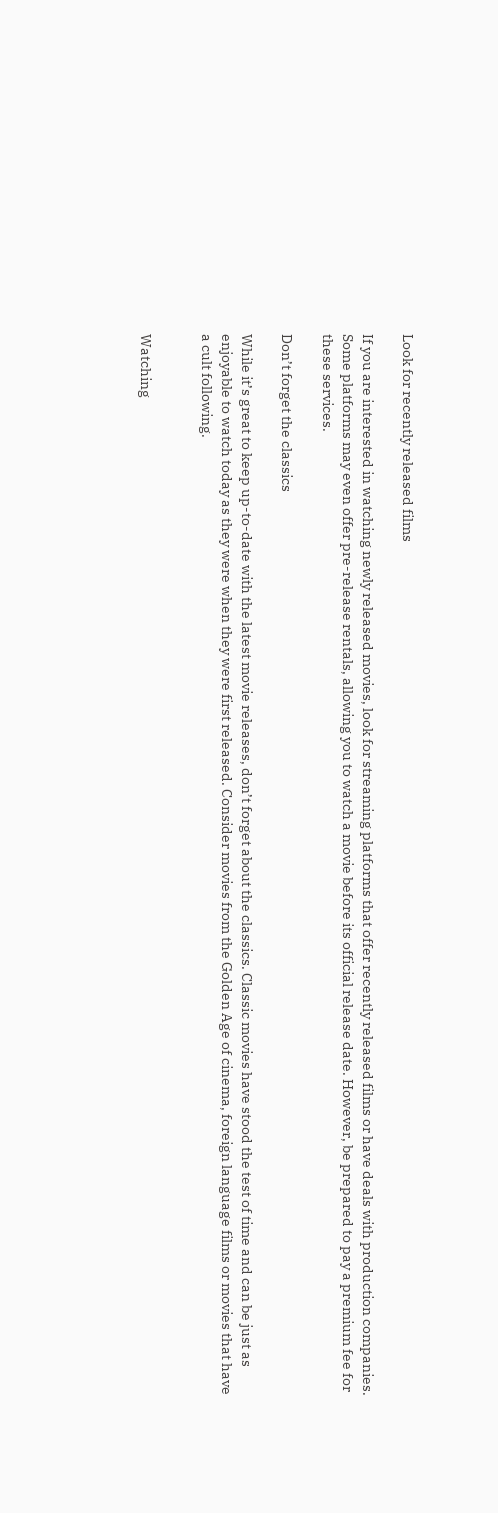Look for recently released films

If you are interested in watching newly released movies, look for streaming platforms that offer recently released films or have deals with production companies. Some platforms may even offer pre-release rentals, allowing you to watch a movie before its official release date. However, be prepared to pay a premium fee for these services.

Don’t forget the classics

While it’s great to keep up-to-date with the latest movie releases, don’t forget about the classics. Classic movies have stood the test of time and can be just as enjoyable to watch today as they were when they were first released. Consider movies from the Golden Age of cinema, foreign language films or movies that have a cult following.


Watching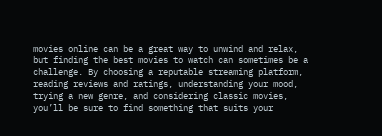movies online can be a great way to unwind and relax, but finding the best movies to watch can sometimes be a challenge. By choosing a reputable streaming platform, reading reviews and ratings, understanding your mood, trying a new genre, and considering classic movies, you’ll be sure to find something that suits your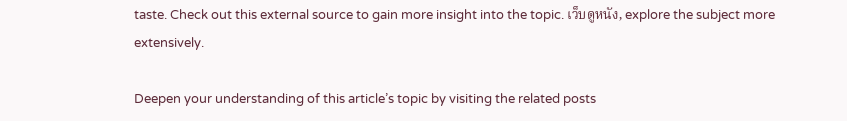taste. Check out this external source to gain more insight into the topic. เว็บดูหนัง, explore the subject more extensively.

Deepen your understanding of this article’s topic by visiting the related posts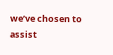we’ve chosen to assist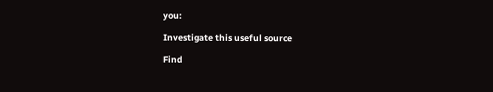you:

Investigate this useful source

Find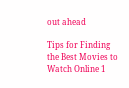out ahead

Tips for Finding the Best Movies to Watch Online 1